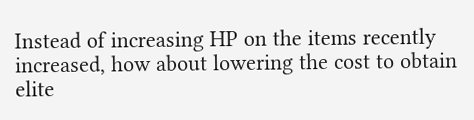Instead of increasing HP on the items recently increased, how about lowering the cost to obtain elite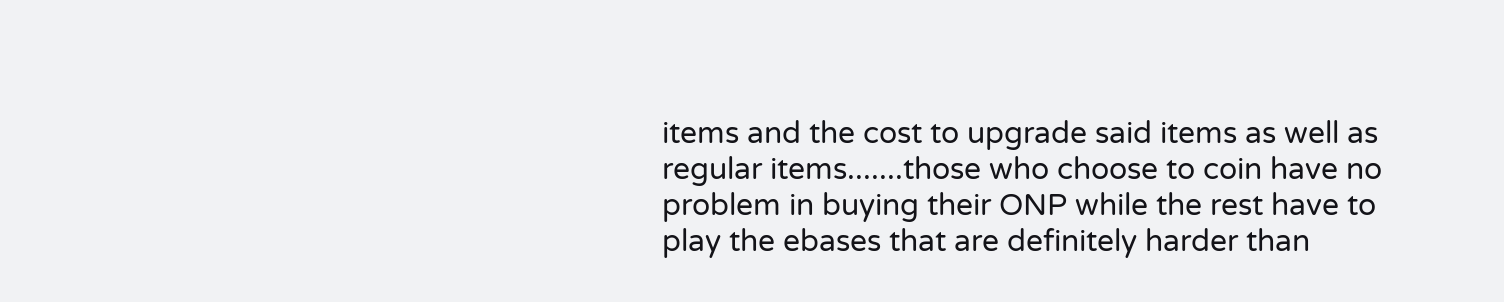items and the cost to upgrade said items as well as regular items.......those who choose to coin have no problem in buying their ONP while the rest have to play the ebases that are definitely harder than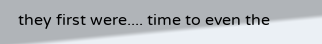they first were.... time to even the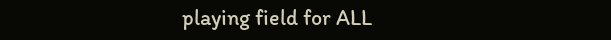playing field for ALL